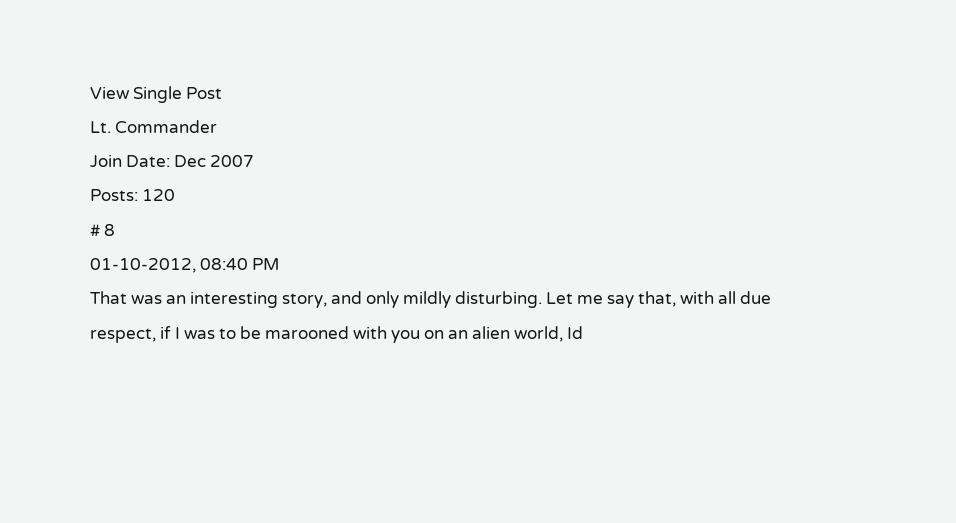View Single Post
Lt. Commander
Join Date: Dec 2007
Posts: 120
# 8
01-10-2012, 08:40 PM
That was an interesting story, and only mildly disturbing. Let me say that, with all due respect, if I was to be marooned with you on an alien world, Id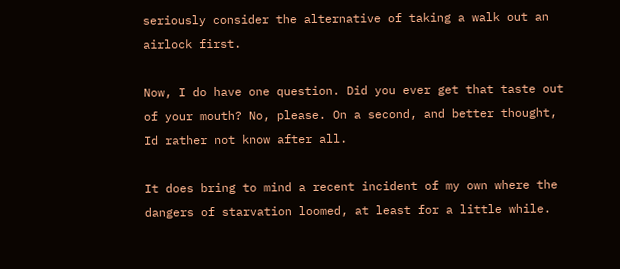seriously consider the alternative of taking a walk out an airlock first.

Now, I do have one question. Did you ever get that taste out of your mouth? No, please. On a second, and better thought, Id rather not know after all.

It does bring to mind a recent incident of my own where the dangers of starvation loomed, at least for a little while.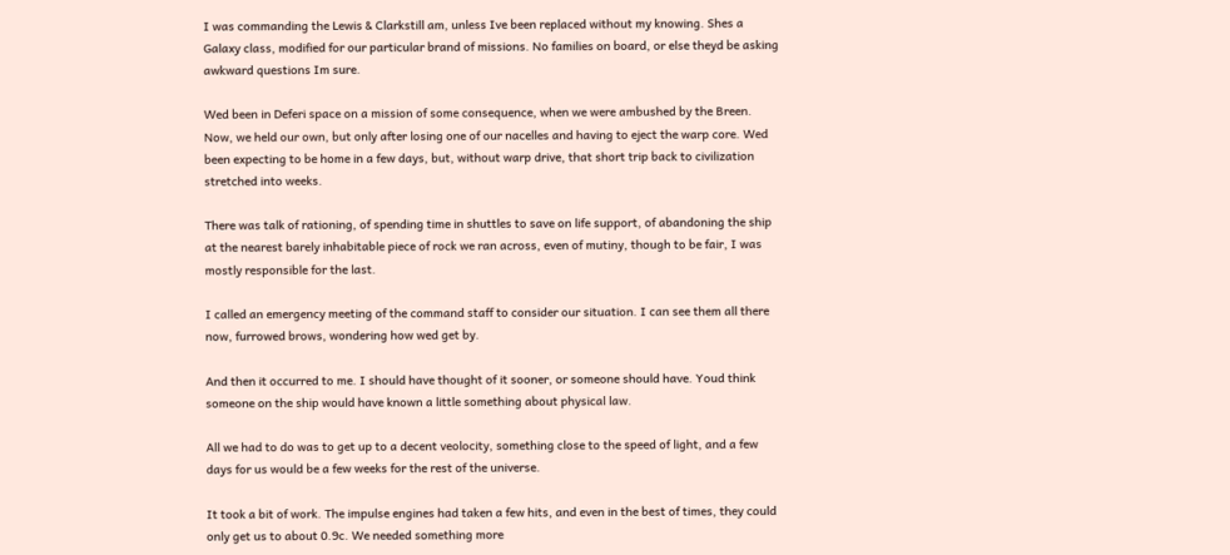I was commanding the Lewis & Clarkstill am, unless Ive been replaced without my knowing. Shes a Galaxy class, modified for our particular brand of missions. No families on board, or else theyd be asking awkward questions Im sure.

Wed been in Deferi space on a mission of some consequence, when we were ambushed by the Breen. Now, we held our own, but only after losing one of our nacelles and having to eject the warp core. Wed been expecting to be home in a few days, but, without warp drive, that short trip back to civilization stretched into weeks.

There was talk of rationing, of spending time in shuttles to save on life support, of abandoning the ship at the nearest barely inhabitable piece of rock we ran across, even of mutiny, though to be fair, I was mostly responsible for the last.

I called an emergency meeting of the command staff to consider our situation. I can see them all there now, furrowed brows, wondering how wed get by.

And then it occurred to me. I should have thought of it sooner, or someone should have. Youd think someone on the ship would have known a little something about physical law.

All we had to do was to get up to a decent veolocity, something close to the speed of light, and a few days for us would be a few weeks for the rest of the universe.

It took a bit of work. The impulse engines had taken a few hits, and even in the best of times, they could only get us to about 0.9c. We needed something more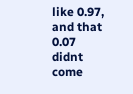like 0.97, and that 0.07 didnt come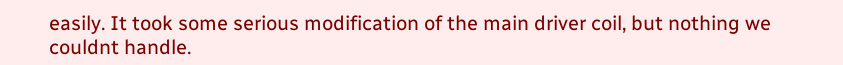easily. It took some serious modification of the main driver coil, but nothing we couldnt handle.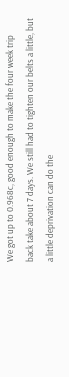We got up to 0.968c, good enough to make the four week trip back take about 7 days. We still had to tighten our belts a little, but a little deprivation can do the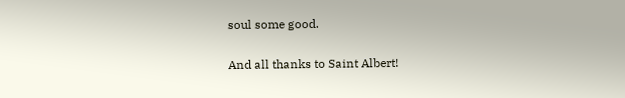soul some good.

And all thanks to Saint Albert!